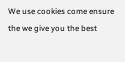We use cookies come ensure the we give you the best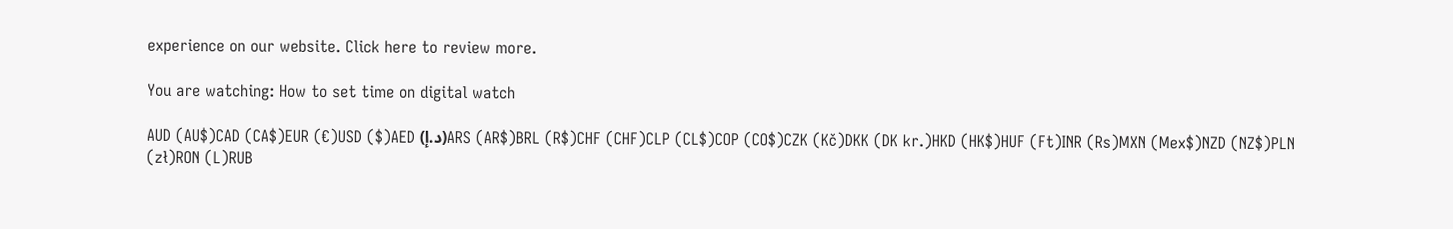experience on our website. Click here to review more.

You are watching: How to set time on digital watch

AUD (AU$)CAD (CA$)EUR (€)USD ($)AED (د.إ)ARS (AR$)BRL (R$)CHF (CHF)CLP (CL$)COP (CO$)CZK (Kč)DKK (DK kr.)HKD (HK$)HUF (Ft)INR (Rs)MXN (Mex$)NZD (NZ$)PLN (zł)RON (L)RUB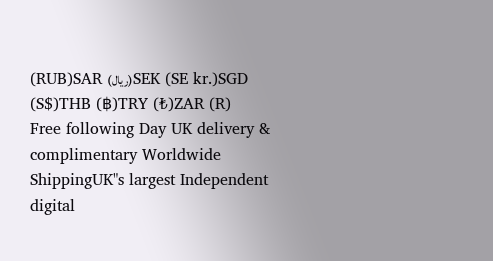(RUB)SAR (ریال)SEK (SE kr.)SGD (S$)THB (฿)TRY (₺)ZAR (R)
Free following Day UK delivery & complimentary Worldwide ShippingUK"s largest Independent digital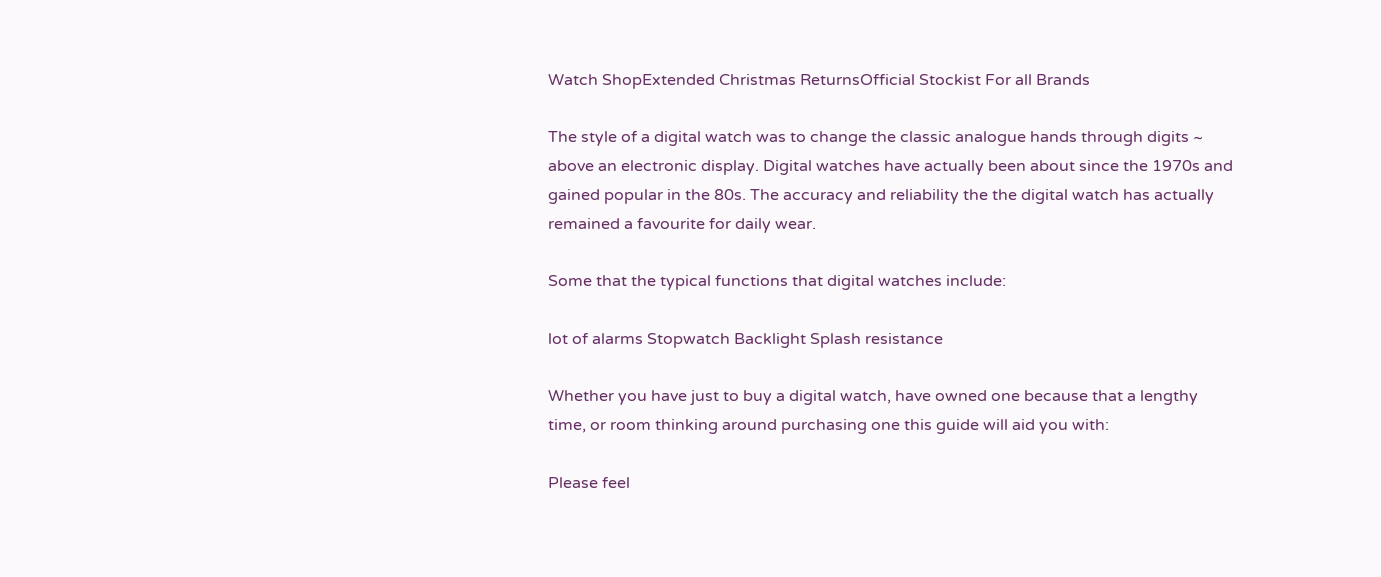Watch ShopExtended Christmas ReturnsOfficial Stockist For all Brands

The style of a digital watch was to change the classic analogue hands through digits ~ above an electronic display. Digital watches have actually been about since the 1970s and gained popular in the 80s. The accuracy and reliability the the digital watch has actually remained a favourite for daily wear.

Some that the typical functions that digital watches include:

lot of alarms Stopwatch Backlight Splash resistance

Whether you have just to buy a digital watch, have owned one because that a lengthy time, or room thinking around purchasing one this guide will aid you with:

Please feel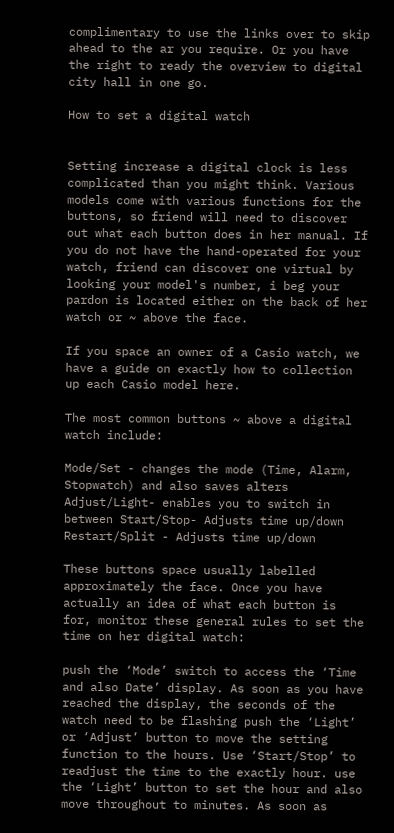complimentary to use the links over to skip ahead to the ar you require. Or you have the right to ready the overview to digital city hall in one go.

How to set a digital watch


Setting increase a digital clock is less complicated than you might think. Various models come with various functions for the buttons, so friend will need to discover out what each button does in her manual. If you do not have the hand-operated for your watch, friend can discover one virtual by looking your model's number, i beg your pardon is located either on the back of her watch or ~ above the face.

If you space an owner of a Casio watch, we have a guide on exactly how to collection up each Casio model here.

The most common buttons ~ above a digital watch include:

Mode/Set - changes the mode (Time, Alarm, Stopwatch) and also saves alters Adjust/Light- enables you to switch in between Start/Stop- Adjusts time up/down Restart/Split - Adjusts time up/down

These buttons space usually labelled approximately the face. Once you have actually an idea of what each button is for, monitor these general rules to set the time on her digital watch:

push the ‘Mode’ switch to access the ‘Time and also Date’ display. As soon as you have reached the display, the seconds of the watch need to be flashing push the ‘Light’ or ‘Adjust’ button to move the setting function to the hours. Use ‘Start/Stop’ to readjust the time to the exactly hour. use the ‘Light’ button to set the hour and also move throughout to minutes. As soon as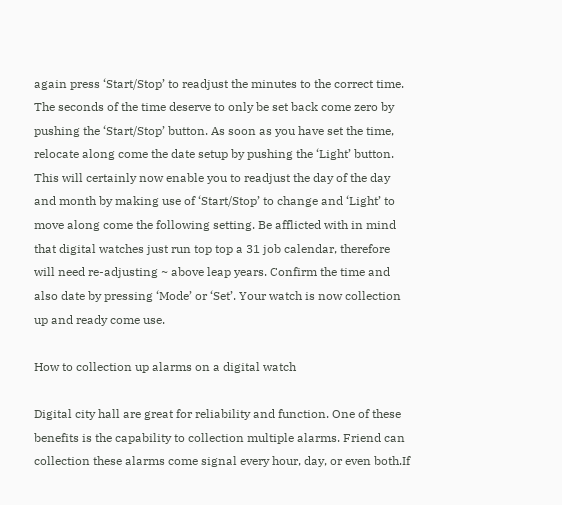again press ‘Start/Stop’ to readjust the minutes to the correct time. The seconds of the time deserve to only be set back come zero by pushing the ‘Start/Stop’ button. As soon as you have set the time, relocate along come the date setup by pushing the ‘Light’ button. This will certainly now enable you to readjust the day of the day and month by making use of ‘Start/Stop’ to change and ‘Light’ to move along come the following setting. Be afflicted with in mind that digital watches just run top top a 31 job calendar, therefore will need re-adjusting ~ above leap years. Confirm the time and also date by pressing ‘Mode’ or ‘Set’. Your watch is now collection up and ready come use.

How to collection up alarms on a digital watch

Digital city hall are great for reliability and function. One of these benefits is the capability to collection multiple alarms. Friend can collection these alarms come signal every hour, day, or even both.If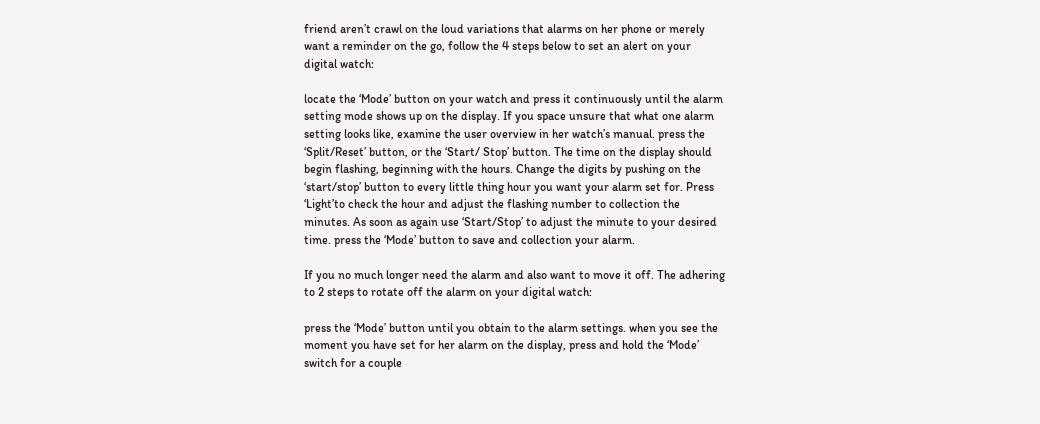friend aren’t crawl on the loud variations that alarms on her phone or merely want a reminder on the go, follow the 4 steps below to set an alert on your digital watch:

locate the ‘Mode’ button on your watch and press it continuously until the alarm setting mode shows up on the display. If you space unsure that what one alarm setting looks like, examine the user overview in her watch’s manual. press the ‘Split/Reset’ button, or the ‘Start/ Stop’ button. The time on the display should begin flashing, beginning with the hours. Change the digits by pushing on the ‘start/stop’ button to every little thing hour you want your alarm set for. Press ‘Light’to check the hour and adjust the flashing number to collection the minutes. As soon as again use ‘Start/Stop’ to adjust the minute to your desired time. press the ‘Mode’ button to save and collection your alarm.

If you no much longer need the alarm and also want to move it off. The adhering to 2 steps to rotate off the alarm on your digital watch:

press the ‘Mode’ button until you obtain to the alarm settings. when you see the moment you have set for her alarm on the display, press and hold the ‘Mode’ switch for a couple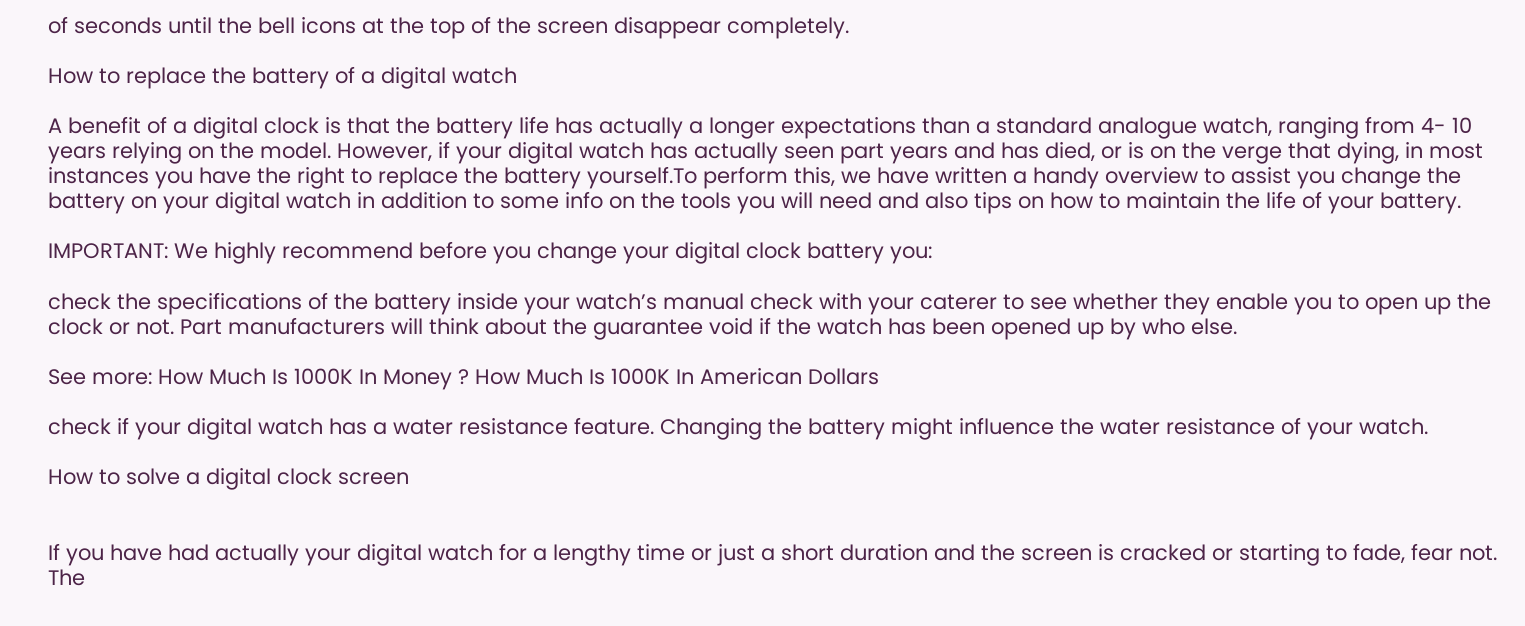of seconds until the bell icons at the top of the screen disappear completely.

How to replace the battery of a digital watch

A benefit of a digital clock is that the battery life has actually a longer expectations than a standard analogue watch, ranging from 4- 10 years relying on the model. However, if your digital watch has actually seen part years and has died, or is on the verge that dying, in most instances you have the right to replace the battery yourself.To perform this, we have written a handy overview to assist you change the battery on your digital watch in addition to some info on the tools you will need and also tips on how to maintain the life of your battery.

IMPORTANT: We highly recommend before you change your digital clock battery you:

check the specifications of the battery inside your watch’s manual check with your caterer to see whether they enable you to open up the clock or not. Part manufacturers will think about the guarantee void if the watch has been opened up by who else.

See more: How Much Is 1000K In Money ? How Much Is 1000K In American Dollars

check if your digital watch has a water resistance feature. Changing the battery might influence the water resistance of your watch.

How to solve a digital clock screen


If you have had actually your digital watch for a lengthy time or just a short duration and the screen is cracked or starting to fade, fear not. The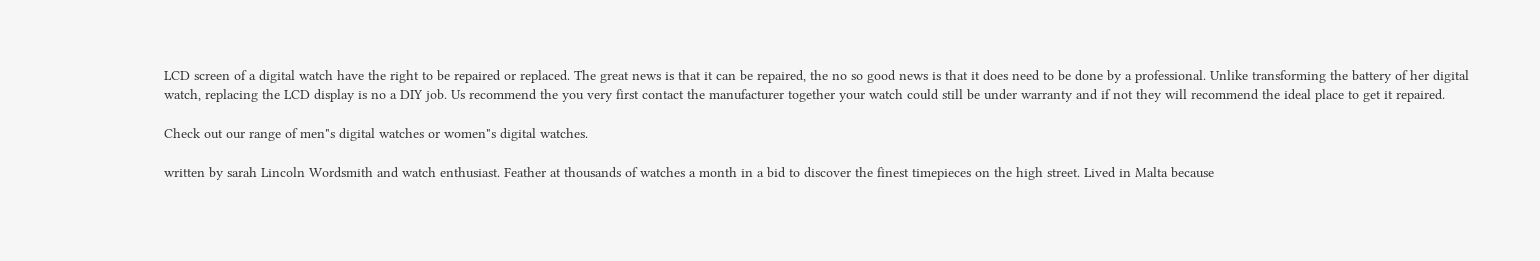LCD screen of a digital watch have the right to be repaired or replaced. The great news is that it can be repaired, the no so good news is that it does need to be done by a professional. Unlike transforming the battery of her digital watch, replacing the LCD display is no a DIY job. Us recommend the you very first contact the manufacturer together your watch could still be under warranty and if not they will recommend the ideal place to get it repaired.

Check out our range of men"s digital watches or women"s digital watches.

written by sarah Lincoln Wordsmith and watch enthusiast. Feather at thousands of watches a month in a bid to discover the finest timepieces on the high street. Lived in Malta because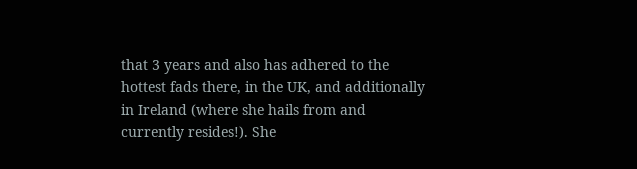that 3 years and also has adhered to the hottest fads there, in the UK, and additionally in Ireland (where she hails from and currently resides!). She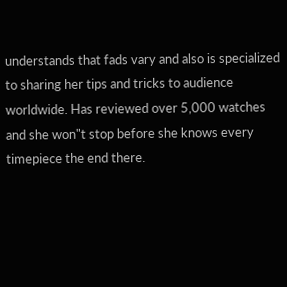understands that fads vary and also is specialized to sharing her tips and tricks to audience worldwide. Has reviewed over 5,000 watches and she won"t stop before she knows every timepiece the end there.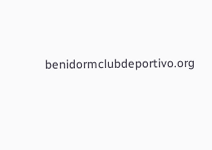benidormclubdeportivo.org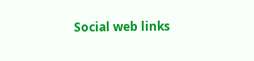Social web links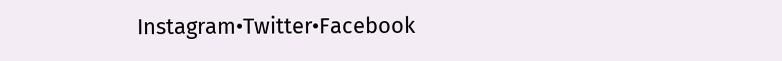Instagram•Twitter•Facebook